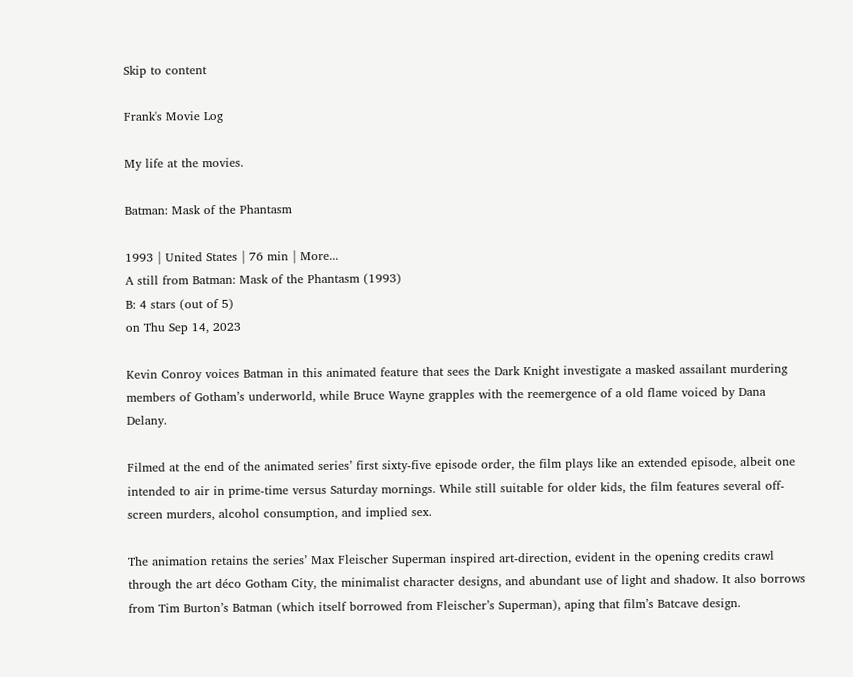Skip to content

Frank's Movie Log

My life at the movies.

Batman: Mask of the Phantasm

1993 | United States | 76 min | More...
A still from Batman: Mask of the Phantasm (1993)
B: 4 stars (out of 5)
on Thu Sep 14, 2023

Kevin Conroy voices Batman in this animated feature that sees the Dark Knight investigate a masked assailant murdering members of Gotham’s underworld, while Bruce Wayne grapples with the reemergence of a old flame voiced by Dana Delany.

Filmed at the end of the animated series’ first sixty-five episode order, the film plays like an extended episode, albeit one intended to air in prime-time versus Saturday mornings. While still suitable for older kids, the film features several off-screen murders, alcohol consumption, and implied sex.

The animation retains the series’ Max Fleischer Superman inspired art-direction, evident in the opening credits crawl through the art déco Gotham City, the minimalist character designs, and abundant use of light and shadow. It also borrows from Tim Burton’s Batman (which itself borrowed from Fleischer’s Superman), aping that film’s Batcave design.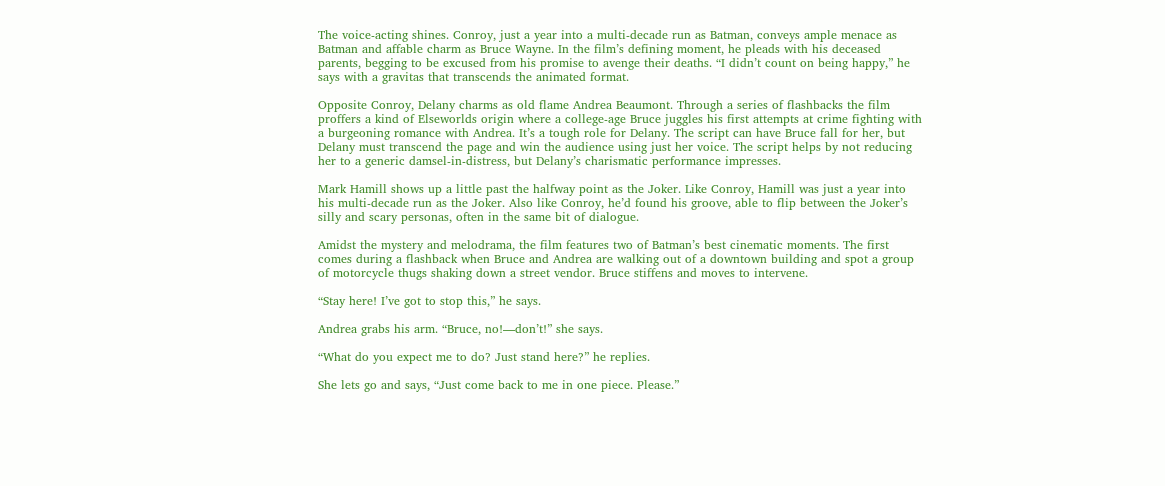The voice-acting shines. Conroy, just a year into a multi-decade run as Batman, conveys ample menace as Batman and affable charm as Bruce Wayne. In the film’s defining moment, he pleads with his deceased parents, begging to be excused from his promise to avenge their deaths. “I didn’t count on being happy,” he says with a gravitas that transcends the animated format.

Opposite Conroy, Delany charms as old flame Andrea Beaumont. Through a series of flashbacks the film proffers a kind of Elseworlds origin where a college-age Bruce juggles his first attempts at crime fighting with a burgeoning romance with Andrea. It’s a tough role for Delany. The script can have Bruce fall for her, but Delany must transcend the page and win the audience using just her voice. The script helps by not reducing her to a generic damsel-in-distress, but Delany’s charismatic performance impresses.

Mark Hamill shows up a little past the halfway point as the Joker. Like Conroy, Hamill was just a year into his multi-decade run as the Joker. Also like Conroy, he’d found his groove, able to flip between the Joker’s silly and scary personas, often in the same bit of dialogue.

Amidst the mystery and melodrama, the film features two of Batman’s best cinematic moments. The first comes during a flashback when Bruce and Andrea are walking out of a downtown building and spot a group of motorcycle thugs shaking down a street vendor. Bruce stiffens and moves to intervene.

“Stay here! I’ve got to stop this,” he says.

Andrea grabs his arm. “Bruce, no!—don’t!” she says.

“What do you expect me to do? Just stand here?” he replies.

She lets go and says, “Just come back to me in one piece. Please.”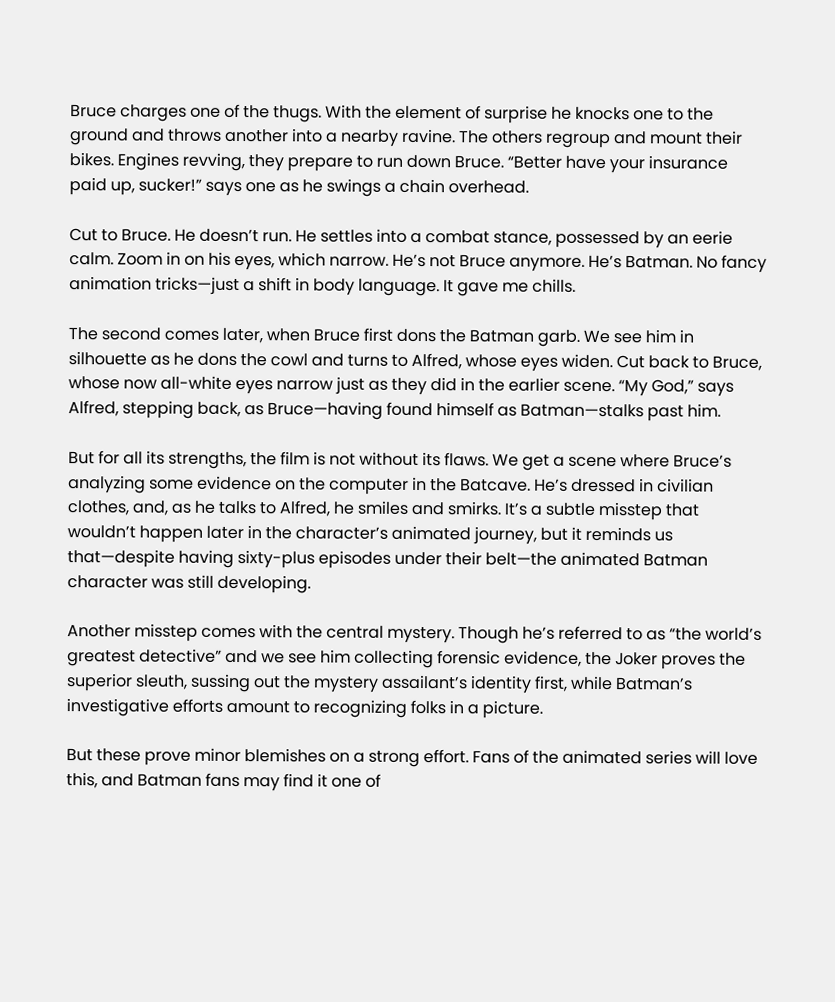Bruce charges one of the thugs. With the element of surprise he knocks one to the ground and throws another into a nearby ravine. The others regroup and mount their bikes. Engines revving, they prepare to run down Bruce. “Better have your insurance paid up, sucker!” says one as he swings a chain overhead.

Cut to Bruce. He doesn’t run. He settles into a combat stance, possessed by an eerie calm. Zoom in on his eyes, which narrow. He’s not Bruce anymore. He’s Batman. No fancy animation tricks—just a shift in body language. It gave me chills.

The second comes later, when Bruce first dons the Batman garb. We see him in silhouette as he dons the cowl and turns to Alfred, whose eyes widen. Cut back to Bruce, whose now all-white eyes narrow just as they did in the earlier scene. “My God,” says Alfred, stepping back, as Bruce—having found himself as Batman—stalks past him.

But for all its strengths, the film is not without its flaws. We get a scene where Bruce’s analyzing some evidence on the computer in the Batcave. He’s dressed in civilian clothes, and, as he talks to Alfred, he smiles and smirks. It’s a subtle misstep that wouldn’t happen later in the character’s animated journey, but it reminds us that—despite having sixty-plus episodes under their belt—the animated Batman character was still developing.

Another misstep comes with the central mystery. Though he’s referred to as “the world’s greatest detective” and we see him collecting forensic evidence, the Joker proves the superior sleuth, sussing out the mystery assailant’s identity first, while Batman’s investigative efforts amount to recognizing folks in a picture.

But these prove minor blemishes on a strong effort. Fans of the animated series will love this, and Batman fans may find it one of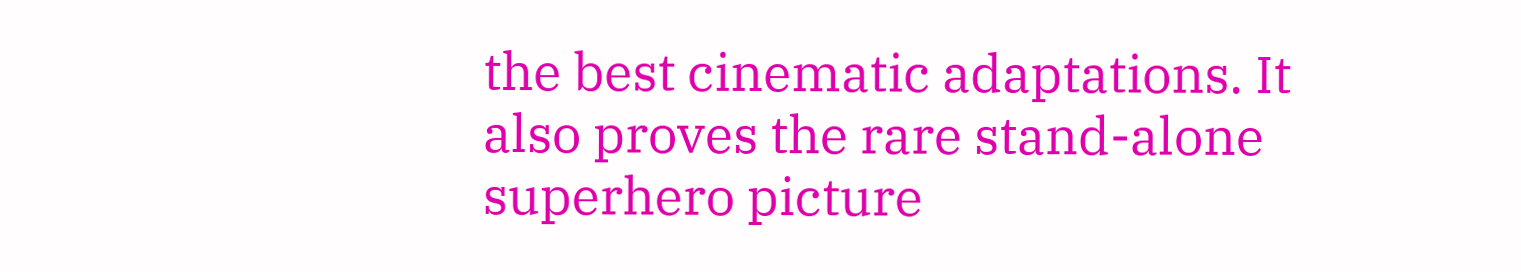the best cinematic adaptations. It also proves the rare stand-alone superhero picture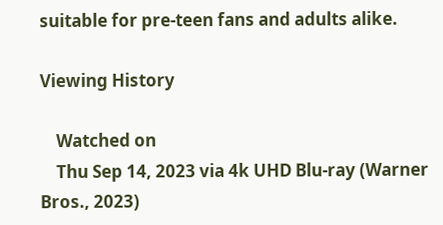suitable for pre-teen fans and adults alike.

Viewing History

    Watched on
    Thu Sep 14, 2023 via 4k UHD Blu-ray (Warner Bros., 2023)